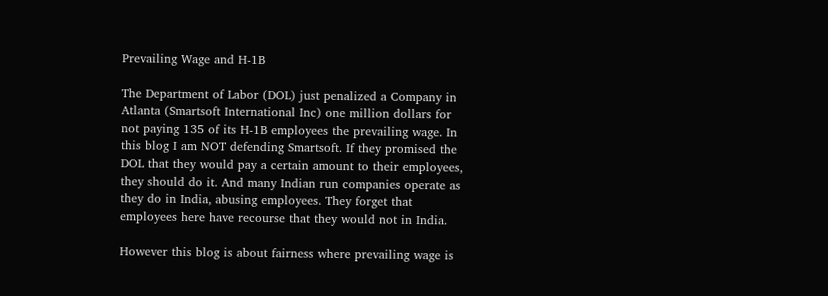Prevailing Wage and H-1B

The Department of Labor (DOL) just penalized a Company in Atlanta (Smartsoft International Inc) one million dollars for not paying 135 of its H-1B employees the prevailing wage. In this blog I am NOT defending Smartsoft. If they promised the DOL that they would pay a certain amount to their employees, they should do it. And many Indian run companies operate as they do in India, abusing employees. They forget that employees here have recourse that they would not in India.

However this blog is about fairness where prevailing wage is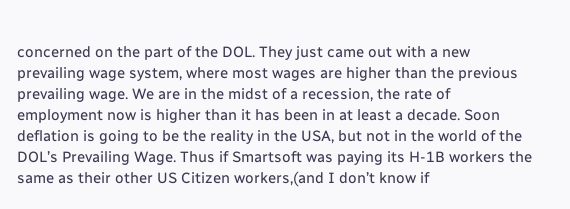concerned on the part of the DOL. They just came out with a new prevailing wage system, where most wages are higher than the previous prevailing wage. We are in the midst of a recession, the rate of employment now is higher than it has been in at least a decade. Soon deflation is going to be the reality in the USA, but not in the world of the DOL’s Prevailing Wage. Thus if Smartsoft was paying its H-1B workers the same as their other US Citizen workers,(and I don’t know if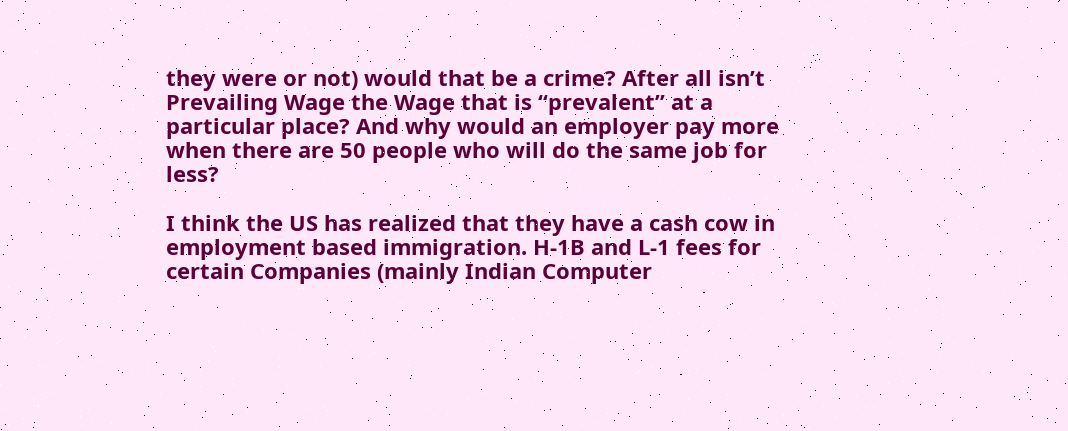they were or not) would that be a crime? After all isn’t Prevailing Wage the Wage that is “prevalent” at a particular place? And why would an employer pay more when there are 50 people who will do the same job for less?

I think the US has realized that they have a cash cow in employment based immigration. H-1B and L-1 fees for certain Companies (mainly Indian Computer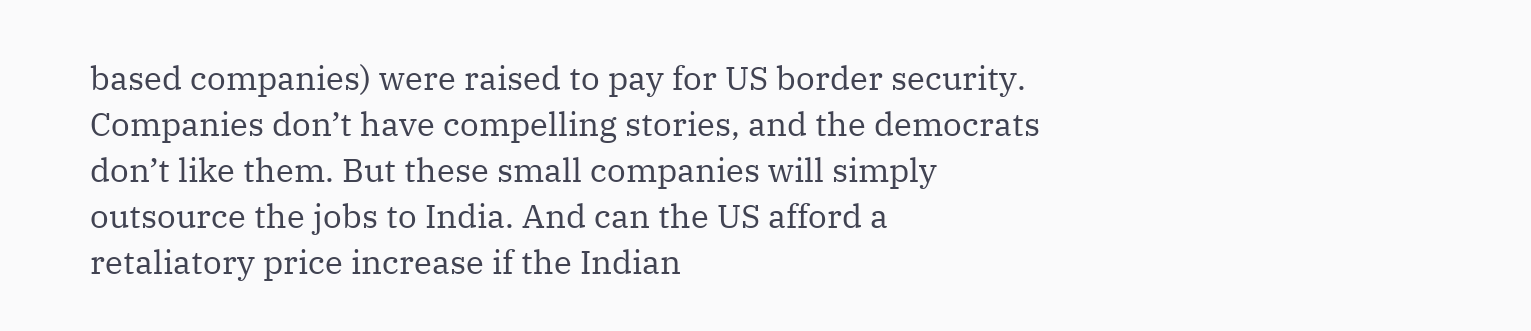based companies) were raised to pay for US border security. Companies don’t have compelling stories, and the democrats don’t like them. But these small companies will simply outsource the jobs to India. And can the US afford a retaliatory price increase if the Indian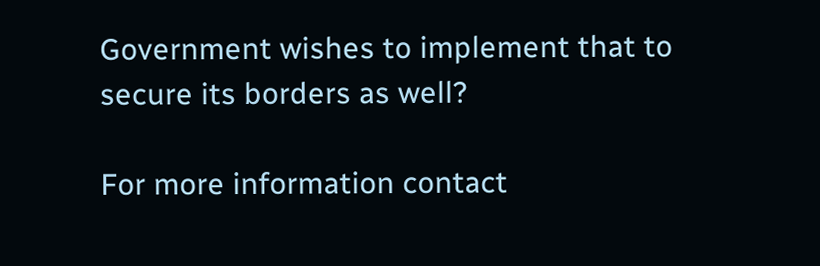Government wishes to implement that to secure its borders as well?

For more information contact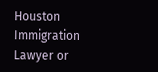Houston Immigration Lawyer or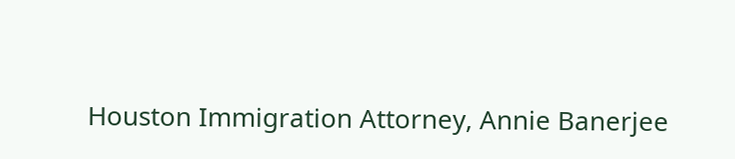Houston Immigration Attorney, Annie Banerjee